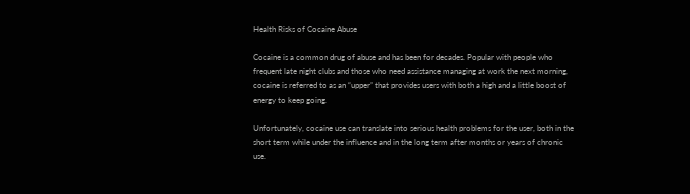Health Risks of Cocaine Abuse

Cocaine is a common drug of abuse and has been for decades. Popular with people who frequent late night clubs and those who need assistance managing at work the next morning, cocaine is referred to as an “upper” that provides users with both a high and a little boost of energy to keep going.

Unfortunately, cocaine use can translate into serious health problems for the user, both in the short term while under the influence and in the long term after months or years of chronic use.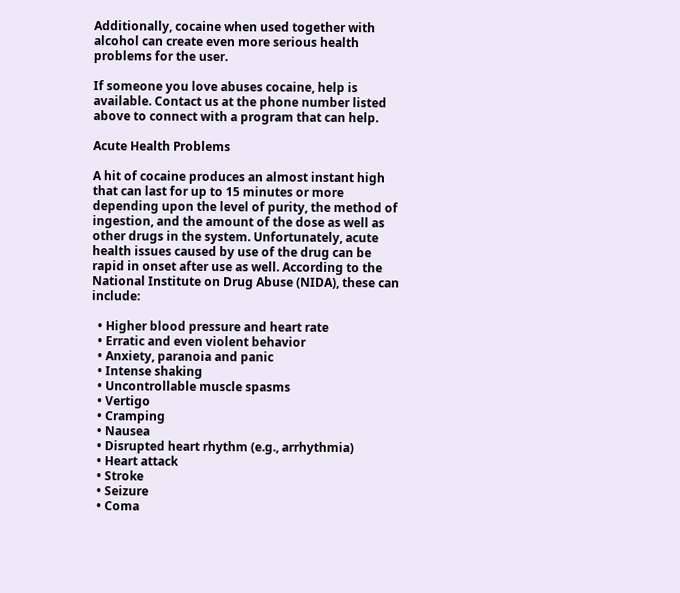Additionally, cocaine when used together with alcohol can create even more serious health problems for the user.

If someone you love abuses cocaine, help is available. Contact us at the phone number listed above to connect with a program that can help.

Acute Health Problems

A hit of cocaine produces an almost instant high that can last for up to 15 minutes or more depending upon the level of purity, the method of ingestion, and the amount of the dose as well as other drugs in the system. Unfortunately, acute health issues caused by use of the drug can be rapid in onset after use as well. According to the National Institute on Drug Abuse (NIDA), these can include:

  • Higher blood pressure and heart rate
  • Erratic and even violent behavior
  • Anxiety, paranoia and panic
  • Intense shaking
  • Uncontrollable muscle spasms
  • Vertigo
  • Cramping
  • Nausea
  • Disrupted heart rhythm (e.g., arrhythmia)
  • Heart attack
  • Stroke
  • Seizure
  • Coma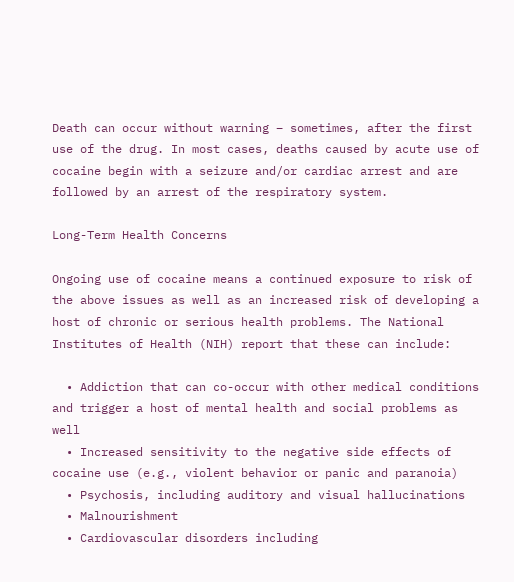Death can occur without warning – sometimes, after the first use of the drug. In most cases, deaths caused by acute use of cocaine begin with a seizure and/or cardiac arrest and are followed by an arrest of the respiratory system.

Long-Term Health Concerns

Ongoing use of cocaine means a continued exposure to risk of the above issues as well as an increased risk of developing a host of chronic or serious health problems. The National Institutes of Health (NIH) report that these can include:

  • Addiction that can co-occur with other medical conditions and trigger a host of mental health and social problems as well
  • Increased sensitivity to the negative side effects of cocaine use (e.g., violent behavior or panic and paranoia)
  • Psychosis, including auditory and visual hallucinations
  • Malnourishment
  • Cardiovascular disorders including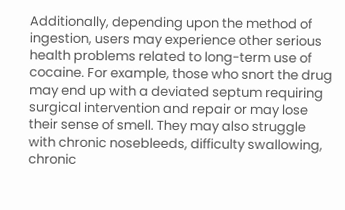Additionally, depending upon the method of ingestion, users may experience other serious health problems related to long-term use of cocaine. For example, those who snort the drug may end up with a deviated septum requiring surgical intervention and repair or may lose their sense of smell. They may also struggle with chronic nosebleeds, difficulty swallowing, chronic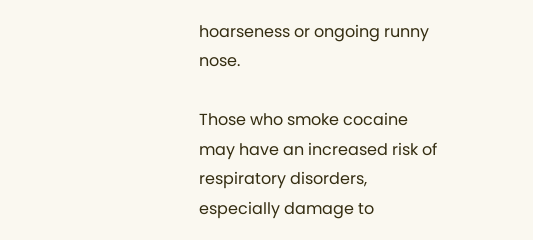hoarseness or ongoing runny nose.

Those who smoke cocaine may have an increased risk of respiratory disorders, especially damage to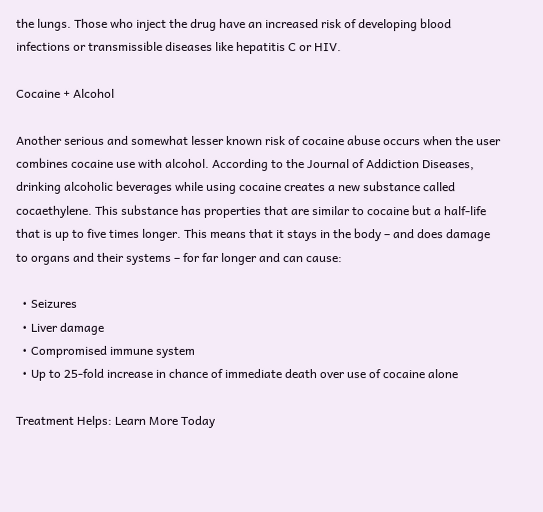the lungs. Those who inject the drug have an increased risk of developing blood infections or transmissible diseases like hepatitis C or HIV.

Cocaine + Alcohol

Another serious and somewhat lesser known risk of cocaine abuse occurs when the user combines cocaine use with alcohol. According to the Journal of Addiction Diseases, drinking alcoholic beverages while using cocaine creates a new substance called cocaethylene. This substance has properties that are similar to cocaine but a half-life that is up to five times longer. This means that it stays in the body – and does damage to organs and their systems – for far longer and can cause:

  • Seizures
  • Liver damage
  • Compromised immune system
  • Up to 25-fold increase in chance of immediate death over use of cocaine alone

Treatment Helps: Learn More Today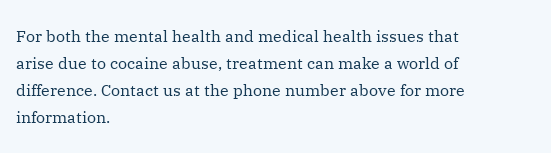For both the mental health and medical health issues that arise due to cocaine abuse, treatment can make a world of difference. Contact us at the phone number above for more information.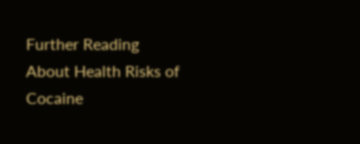Further Reading About Health Risks of Cocaine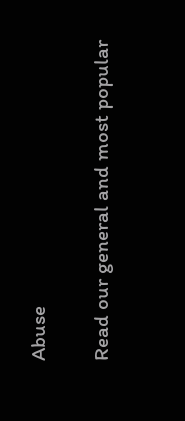Abuse

Read our general and most popular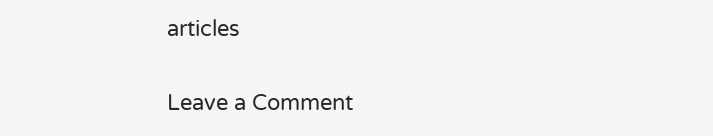articles

Leave a Comment